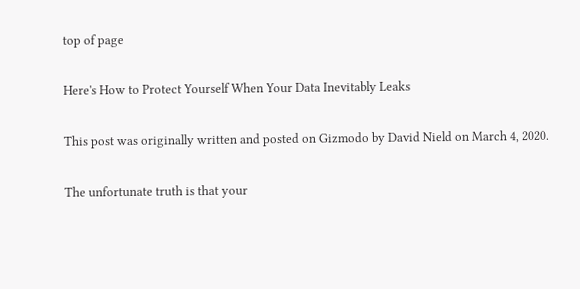top of page

Here's How to Protect Yourself When Your Data Inevitably Leaks

This post was originally written and posted on Gizmodo by David Nield on March 4, 2020.

The unfortunate truth is that your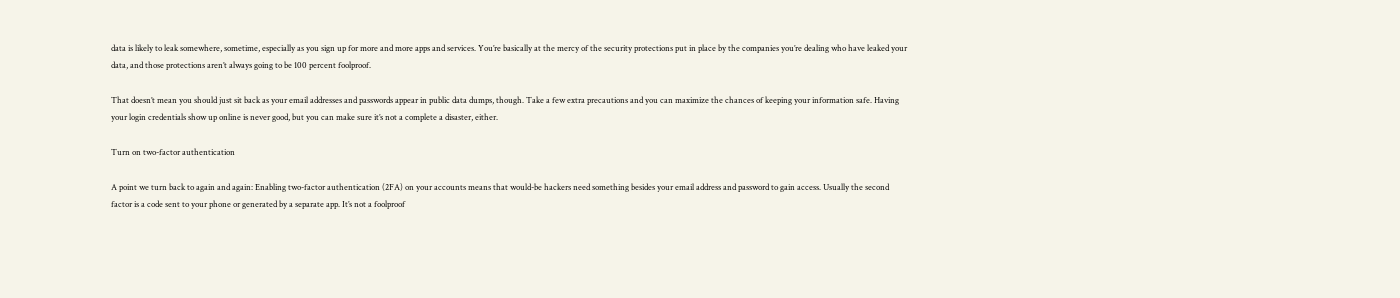data is likely to leak somewhere, sometime, especially as you sign up for more and more apps and services. You’re basically at the mercy of the security protections put in place by the companies you’re dealing who have leaked your data, and those protections aren’t always going to be 100 percent foolproof.

That doesn’t mean you should just sit back as your email addresses and passwords appear in public data dumps, though. Take a few extra precautions and you can maximize the chances of keeping your information safe. Having your login credentials show up online is never good, but you can make sure it’s not a complete a disaster, either.

Turn on two-factor authentication

A point we turn back to again and again: Enabling two-factor authentication (2FA) on your accounts means that would-be hackers need something besides your email address and password to gain access. Usually the second factor is a code sent to your phone or generated by a separate app. It’s not a foolproof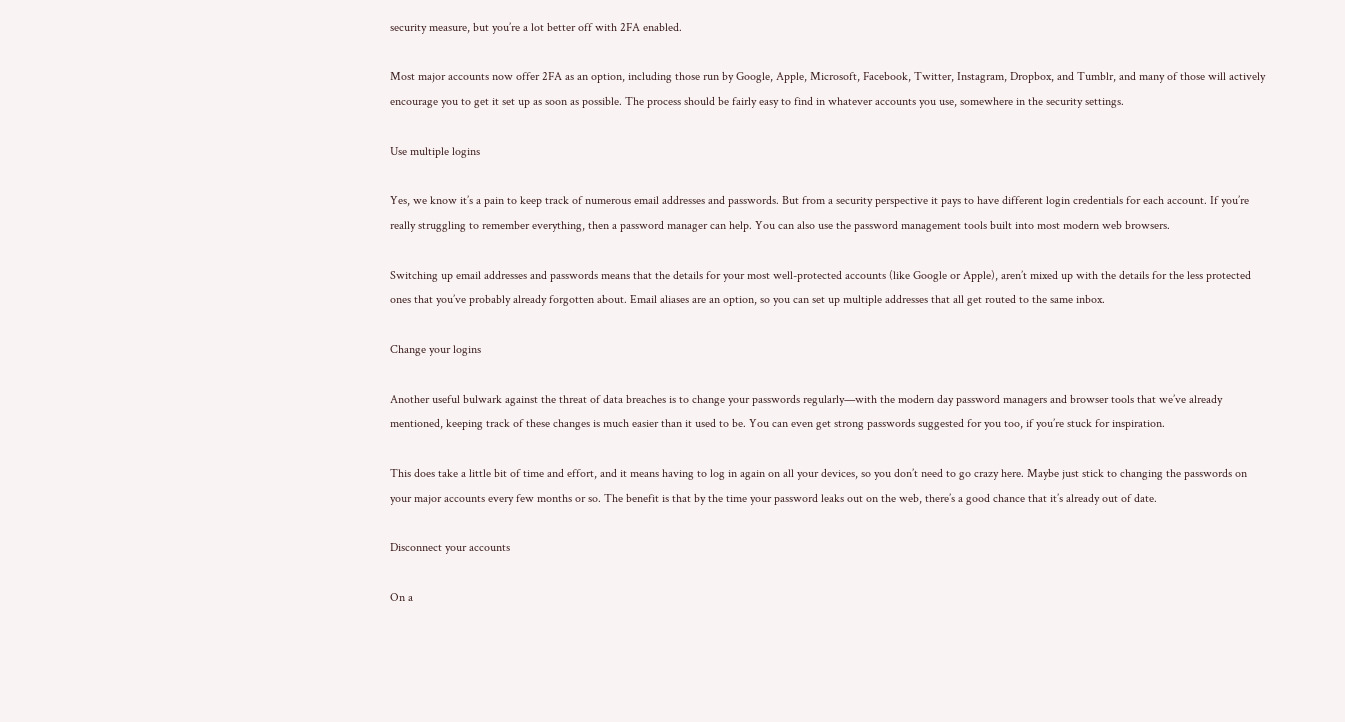security measure, but you’re a lot better off with 2FA enabled.

Most major accounts now offer 2FA as an option, including those run by Google, Apple, Microsoft, Facebook, Twitter, Instagram, Dropbox, and Tumblr, and many of those will actively encourage you to get it set up as soon as possible. The process should be fairly easy to find in whatever accounts you use, somewhere in the security settings.

Use multiple logins

Yes, we know it’s a pain to keep track of numerous email addresses and passwords. But from a security perspective it pays to have different login credentials for each account. If you’re really struggling to remember everything, then a password manager can help. You can also use the password management tools built into most modern web browsers.

Switching up email addresses and passwords means that the details for your most well-protected accounts (like Google or Apple), aren’t mixed up with the details for the less protected ones that you’ve probably already forgotten about. Email aliases are an option, so you can set up multiple addresses that all get routed to the same inbox.

Change your logins

Another useful bulwark against the threat of data breaches is to change your passwords regularly—with the modern day password managers and browser tools that we’ve already mentioned, keeping track of these changes is much easier than it used to be. You can even get strong passwords suggested for you too, if you’re stuck for inspiration.

This does take a little bit of time and effort, and it means having to log in again on all your devices, so you don’t need to go crazy here. Maybe just stick to changing the passwords on your major accounts every few months or so. The benefit is that by the time your password leaks out on the web, there’s a good chance that it’s already out of date.

Disconnect your accounts

On a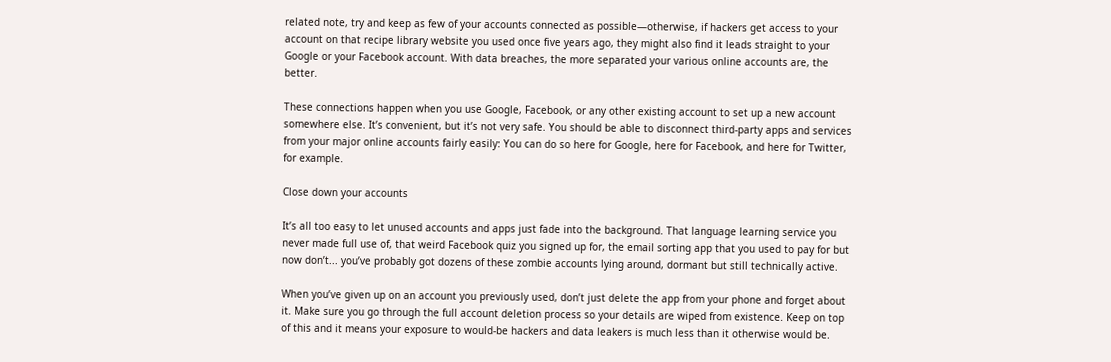related note, try and keep as few of your accounts connected as possible—otherwise, if hackers get access to your account on that recipe library website you used once five years ago, they might also find it leads straight to your Google or your Facebook account. With data breaches, the more separated your various online accounts are, the better.

These connections happen when you use Google, Facebook, or any other existing account to set up a new account somewhere else. It’s convenient, but it’s not very safe. You should be able to disconnect third-party apps and services from your major online accounts fairly easily: You can do so here for Google, here for Facebook, and here for Twitter, for example.

Close down your accounts

It’s all too easy to let unused accounts and apps just fade into the background. That language learning service you never made full use of, that weird Facebook quiz you signed up for, the email sorting app that you used to pay for but now don’t... you’ve probably got dozens of these zombie accounts lying around, dormant but still technically active.

When you’ve given up on an account you previously used, don’t just delete the app from your phone and forget about it. Make sure you go through the full account deletion process so your details are wiped from existence. Keep on top of this and it means your exposure to would-be hackers and data leakers is much less than it otherwise would be.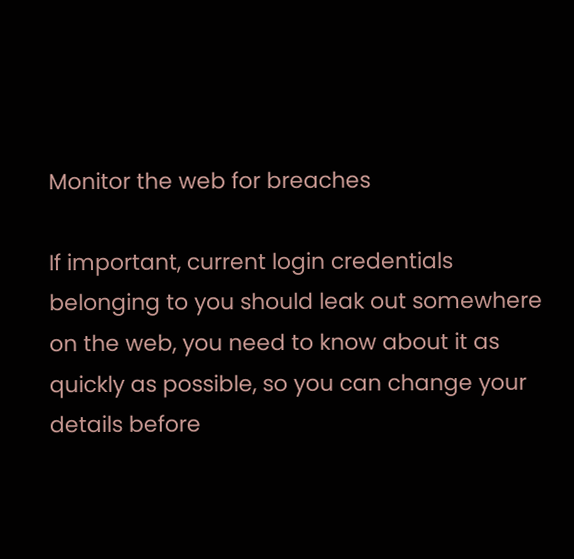Monitor the web for breaches

If important, current login credentials belonging to you should leak out somewhere on the web, you need to know about it as quickly as possible, so you can change your details before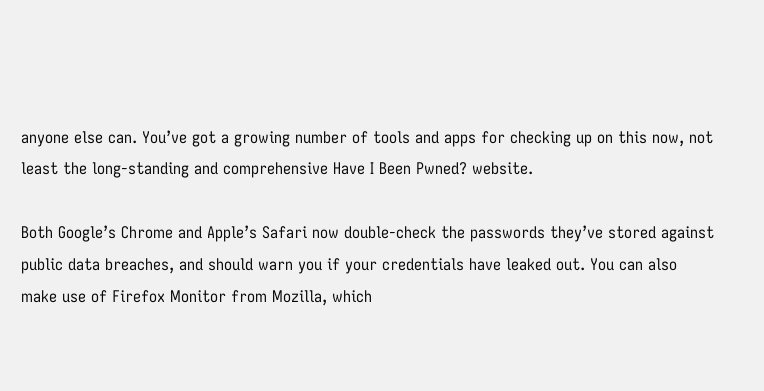anyone else can. You’ve got a growing number of tools and apps for checking up on this now, not least the long-standing and comprehensive Have I Been Pwned? website.

Both Google’s Chrome and Apple’s Safari now double-check the passwords they’ve stored against public data breaches, and should warn you if your credentials have leaked out. You can also make use of Firefox Monitor from Mozilla, which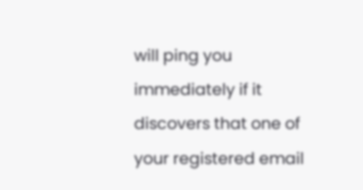will ping you immediately if it discovers that one of your registered email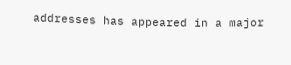addresses has appeared in a major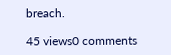breach.

45 views0 comments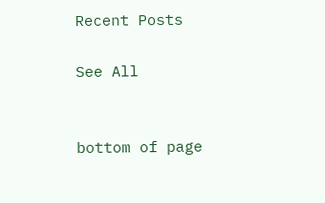Recent Posts

See All


bottom of page